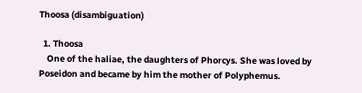Thoosa (disambiguation)

  1. Thoosa
    One of the haliae, the daughters of Phorcys. She was loved by Poseidon and became by him the mother of Polyphemus.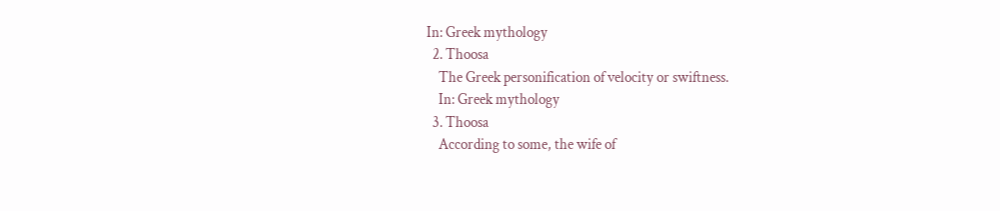In: Greek mythology
  2. Thoosa
    The Greek personification of velocity or swiftness.
    In: Greek mythology
  3. Thoosa
    According to some, the wife of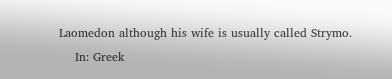Laomedon although his wife is usually called Strymo.
    In: Greek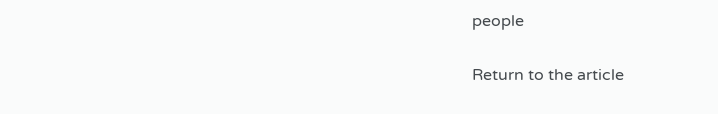people

Return to the article